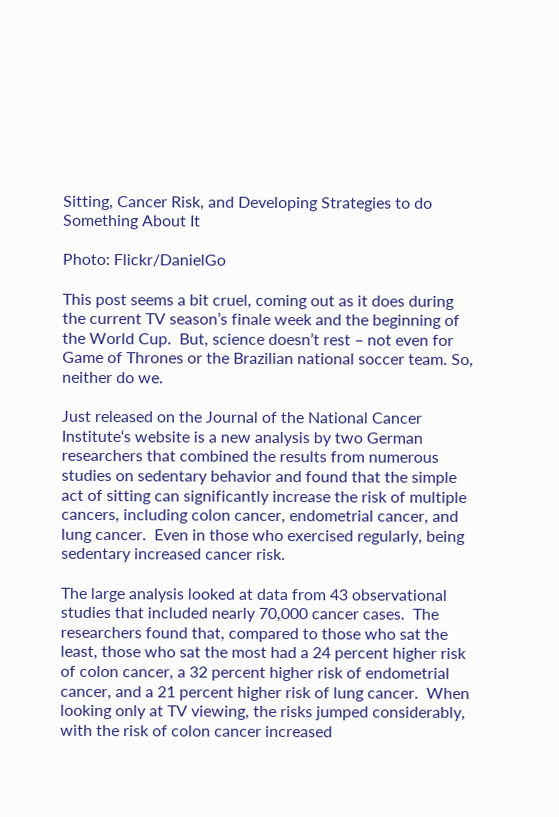Sitting, Cancer Risk, and Developing Strategies to do Something About It

Photo: Flickr/DanielGo

This post seems a bit cruel, coming out as it does during the current TV season’s finale week and the beginning of the World Cup.  But, science doesn’t rest – not even for Game of Thrones or the Brazilian national soccer team. So, neither do we.

Just released on the Journal of the National Cancer Institute‘s website is a new analysis by two German researchers that combined the results from numerous studies on sedentary behavior and found that the simple act of sitting can significantly increase the risk of multiple cancers, including colon cancer, endometrial cancer, and lung cancer.  Even in those who exercised regularly, being sedentary increased cancer risk.

The large analysis looked at data from 43 observational studies that included nearly 70,000 cancer cases.  The researchers found that, compared to those who sat the least, those who sat the most had a 24 percent higher risk of colon cancer, a 32 percent higher risk of endometrial cancer, and a 21 percent higher risk of lung cancer.  When looking only at TV viewing, the risks jumped considerably, with the risk of colon cancer increased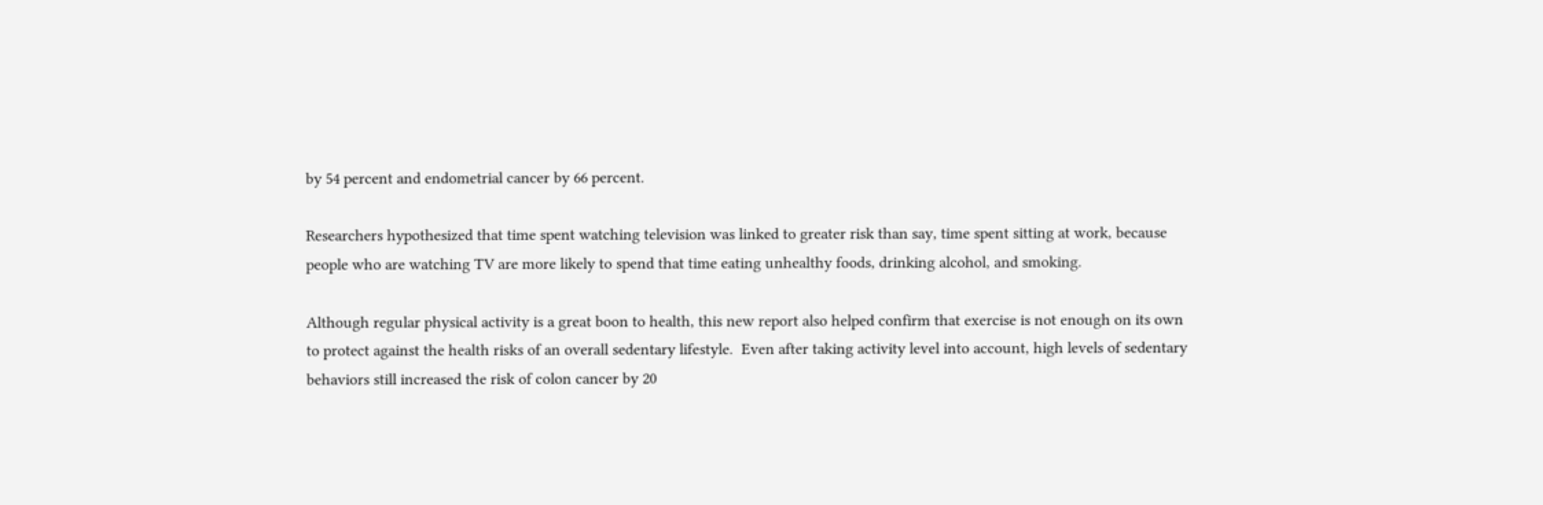by 54 percent and endometrial cancer by 66 percent.

Researchers hypothesized that time spent watching television was linked to greater risk than say, time spent sitting at work, because people who are watching TV are more likely to spend that time eating unhealthy foods, drinking alcohol, and smoking.

Although regular physical activity is a great boon to health, this new report also helped confirm that exercise is not enough on its own to protect against the health risks of an overall sedentary lifestyle.  Even after taking activity level into account, high levels of sedentary behaviors still increased the risk of colon cancer by 20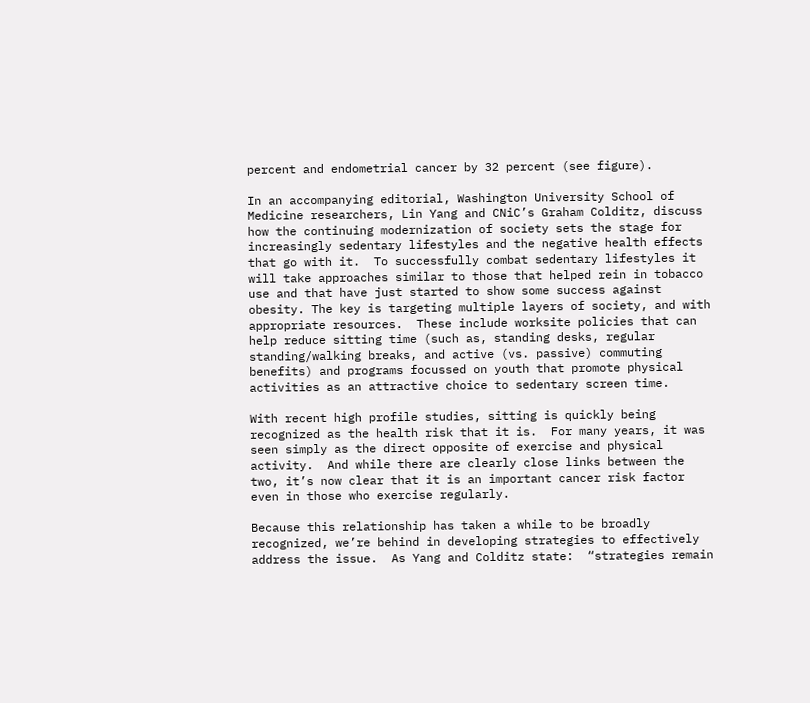percent and endometrial cancer by 32 percent (see figure).

In an accompanying editorial, Washington University School of Medicine researchers, Lin Yang and CNiC’s Graham Colditz, discuss how the continuing modernization of society sets the stage for increasingly sedentary lifestyles and the negative health effects that go with it.  To successfully combat sedentary lifestyles it will take approaches similar to those that helped rein in tobacco use and that have just started to show some success against obesity. The key is targeting multiple layers of society, and with appropriate resources.  These include worksite policies that can help reduce sitting time (such as, standing desks, regular standing/walking breaks, and active (vs. passive) commuting benefits) and programs focussed on youth that promote physical activities as an attractive choice to sedentary screen time.

With recent high profile studies, sitting is quickly being recognized as the health risk that it is.  For many years, it was seen simply as the direct opposite of exercise and physical activity.  And while there are clearly close links between the two, it’s now clear that it is an important cancer risk factor even in those who exercise regularly.

Because this relationship has taken a while to be broadly recognized, we’re behind in developing strategies to effectively address the issue.  As Yang and Colditz state:  “strategies remain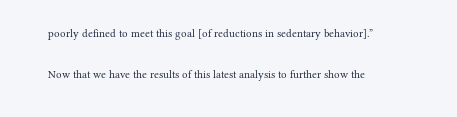poorly defined to meet this goal [of reductions in sedentary behavior].”

Now that we have the results of this latest analysis to further show the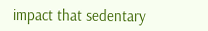impact that sedentary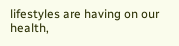lifestyles are having on our health,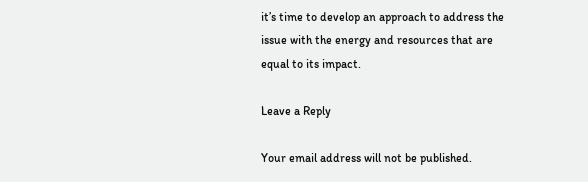it’s time to develop an approach to address the issue with the energy and resources that are equal to its impact.

Leave a Reply

Your email address will not be published.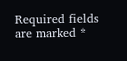Required fields are marked *